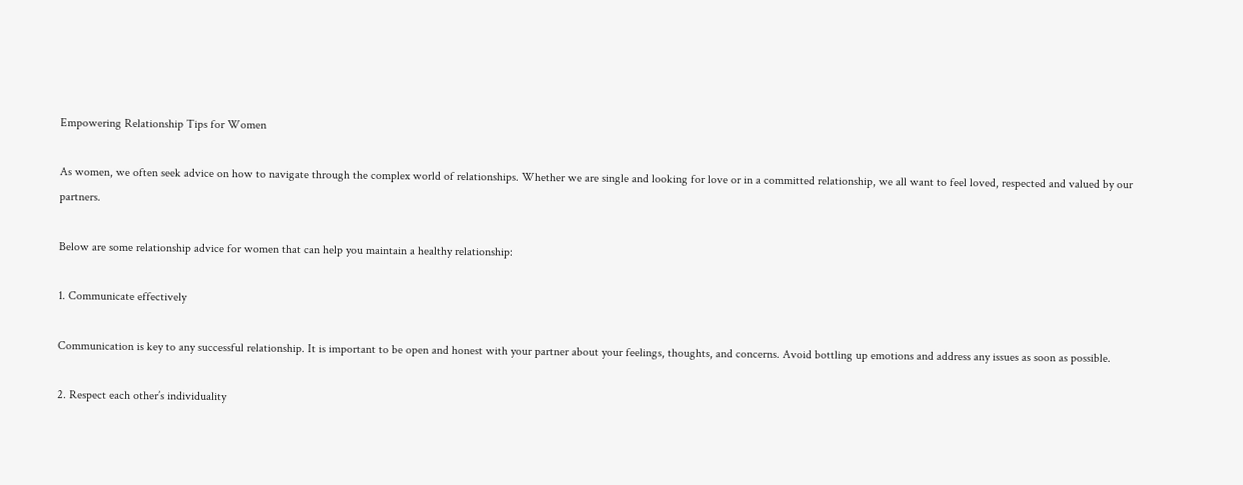Empowering Relationship Tips for Women

As women, we often seek advice on how to navigate through the complex world of relationships. Whether we are single and looking for love or in a committed relationship, we all want to feel loved, respected and valued by our partners.

Below are some relationship advice for women that can help you maintain a healthy relationship:

1. Communicate effectively

Communication is key to any successful relationship. It is important to be open and honest with your partner about your feelings, thoughts, and concerns. Avoid bottling up emotions and address any issues as soon as possible.

2. Respect each other’s individuality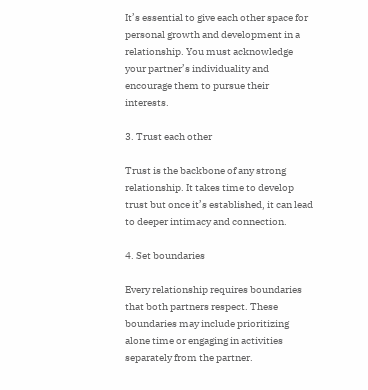It’s essential to give each other space for personal growth and development in a relationship. You must acknowledge your partner’s individuality and encourage them to pursue their interests.

3. Trust each other

Trust is the backbone of any strong relationship. It takes time to develop trust but once it’s established, it can lead to deeper intimacy and connection.

4. Set boundaries

Every relationship requires boundaries that both partners respect. These boundaries may include prioritizing alone time or engaging in activities separately from the partner.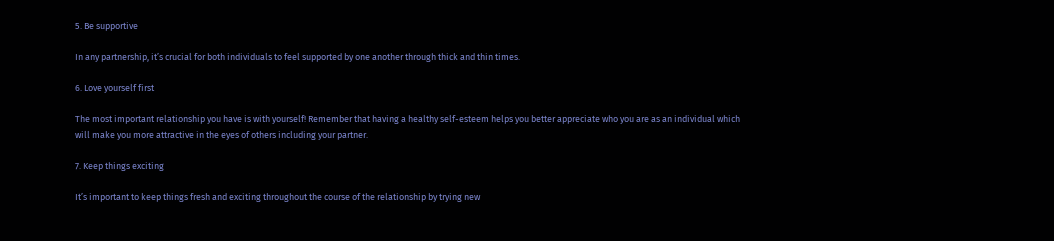5. Be supportive

In any partnership, it’s crucial for both individuals to feel supported by one another through thick and thin times.

6. Love yourself first

The most important relationship you have is with yourself! Remember that having a healthy self-esteem helps you better appreciate who you are as an individual which will make you more attractive in the eyes of others including your partner.

7. Keep things exciting

It’s important to keep things fresh and exciting throughout the course of the relationship by trying new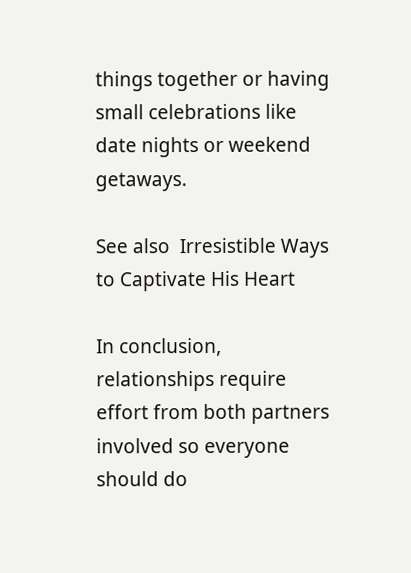things together or having small celebrations like date nights or weekend getaways.

See also  Irresistible Ways to Captivate His Heart

In conclusion, relationships require effort from both partners involved so everyone should do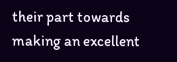their part towards making an excellent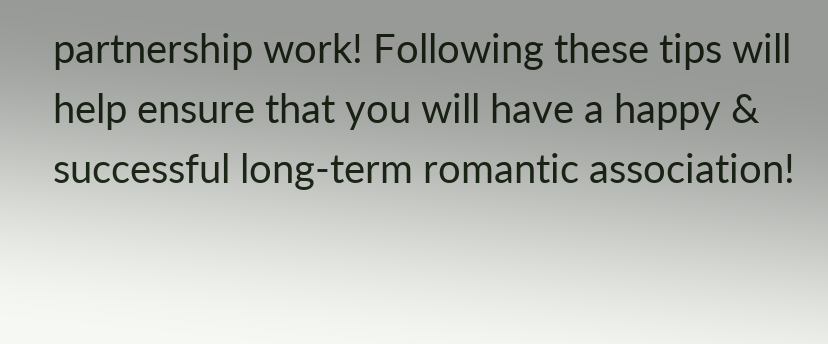partnership work! Following these tips will help ensure that you will have a happy & successful long-term romantic association!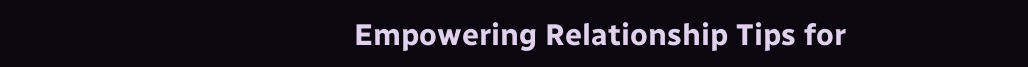Empowering Relationship Tips for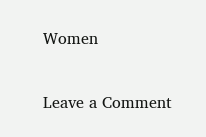Women

Leave a Comment